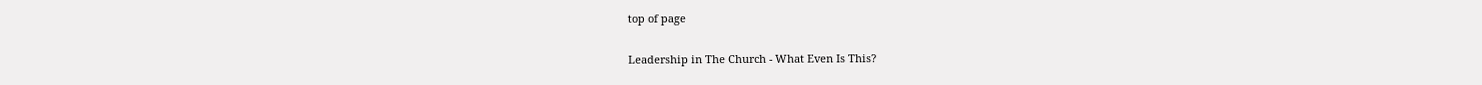top of page

Leadership in The Church - What Even Is This?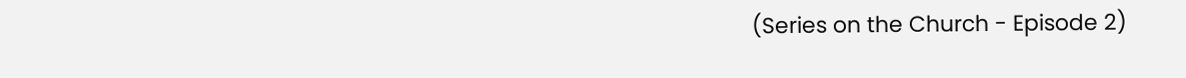(Series on the Church - Episode 2)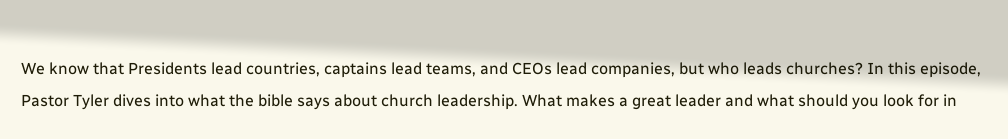We know that Presidents lead countries, captains lead teams, and CEOs lead companies, but who leads churches? In this episode, Pastor Tyler dives into what the bible says about church leadership. What makes a great leader and what should you look for in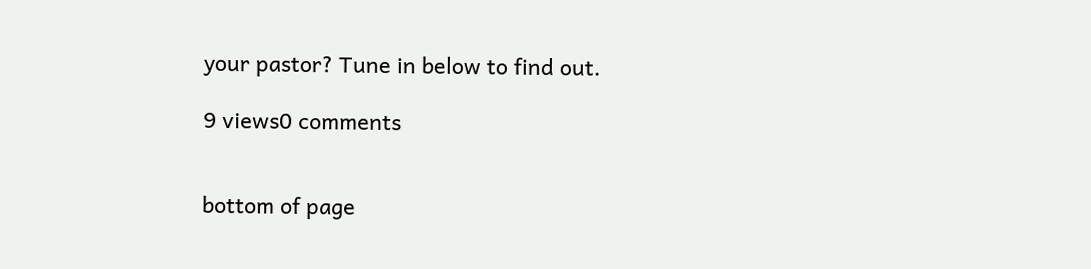your pastor? Tune in below to find out.

9 views0 comments


bottom of page